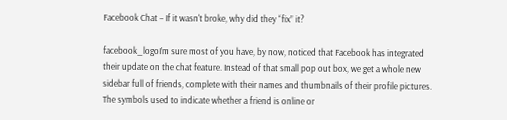Facebook Chat – If it wasn't broke, why did they “fix” it?

facebook_logoI’m sure most of you have, by now, noticed that Facebook has integrated their update on the chat feature. Instead of that small pop out box, we get a whole new sidebar full of friends, complete with their names and thumbnails of their profile pictures. The symbols used to indicate whether a friend is online or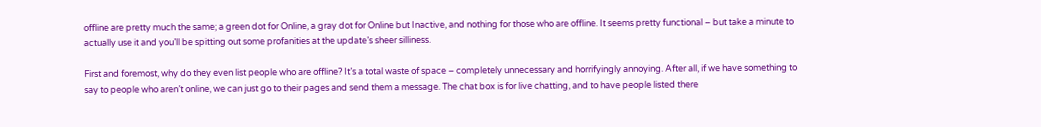offline are pretty much the same; a green dot for Online, a gray dot for Online but Inactive, and nothing for those who are offline. It seems pretty functional – but take a minute to actually use it and you’ll be spitting out some profanities at the update’s sheer silliness.

First and foremost, why do they even list people who are offline? It’s a total waste of space – completely unnecessary and horrifyingly annoying. After all, if we have something to say to people who aren’t online, we can just go to their pages and send them a message. The chat box is for live chatting, and to have people listed there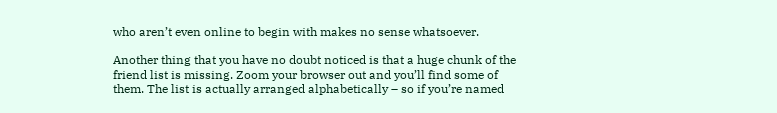who aren’t even online to begin with makes no sense whatsoever.

Another thing that you have no doubt noticed is that a huge chunk of the friend list is missing. Zoom your browser out and you’ll find some of them. The list is actually arranged alphabetically – so if you’re named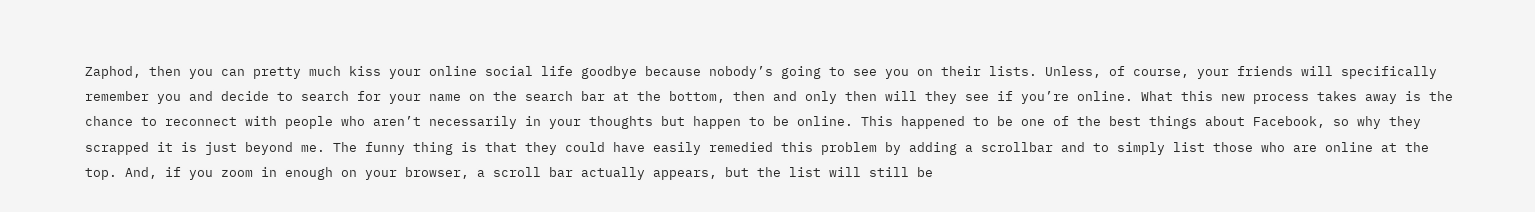Zaphod, then you can pretty much kiss your online social life goodbye because nobody’s going to see you on their lists. Unless, of course, your friends will specifically remember you and decide to search for your name on the search bar at the bottom, then and only then will they see if you’re online. What this new process takes away is the chance to reconnect with people who aren’t necessarily in your thoughts but happen to be online. This happened to be one of the best things about Facebook, so why they scrapped it is just beyond me. The funny thing is that they could have easily remedied this problem by adding a scrollbar and to simply list those who are online at the top. And, if you zoom in enough on your browser, a scroll bar actually appears, but the list will still be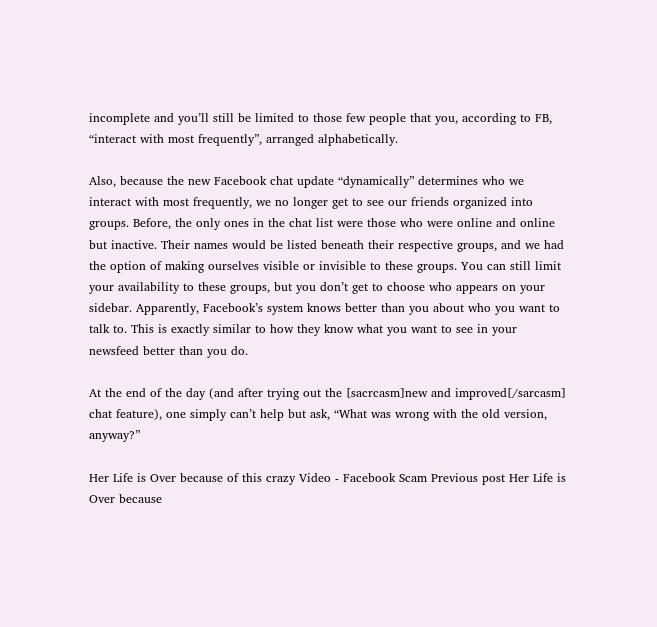incomplete and you’ll still be limited to those few people that you, according to FB, “interact with most frequently”, arranged alphabetically.

Also, because the new Facebook chat update “dynamically” determines who we interact with most frequently, we no longer get to see our friends organized into groups. Before, the only ones in the chat list were those who were online and online but inactive. Their names would be listed beneath their respective groups, and we had the option of making ourselves visible or invisible to these groups. You can still limit your availability to these groups, but you don’t get to choose who appears on your sidebar. Apparently, Facebook’s system knows better than you about who you want to talk to. This is exactly similar to how they know what you want to see in your newsfeed better than you do.

At the end of the day (and after trying out the [sacrcasm]new and improved[/sarcasm] chat feature), one simply can’t help but ask, “What was wrong with the old version, anyway?”

Her Life is Over because of this crazy Video - Facebook Scam Previous post Her Life is Over because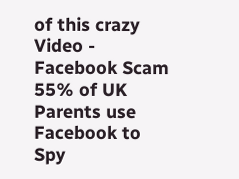of this crazy Video - Facebook Scam 55% of UK Parents use Facebook to  Spy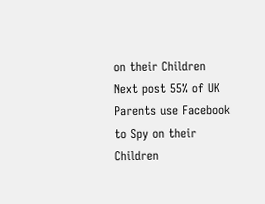on their Children Next post 55% of UK Parents use Facebook to Spy on their Children